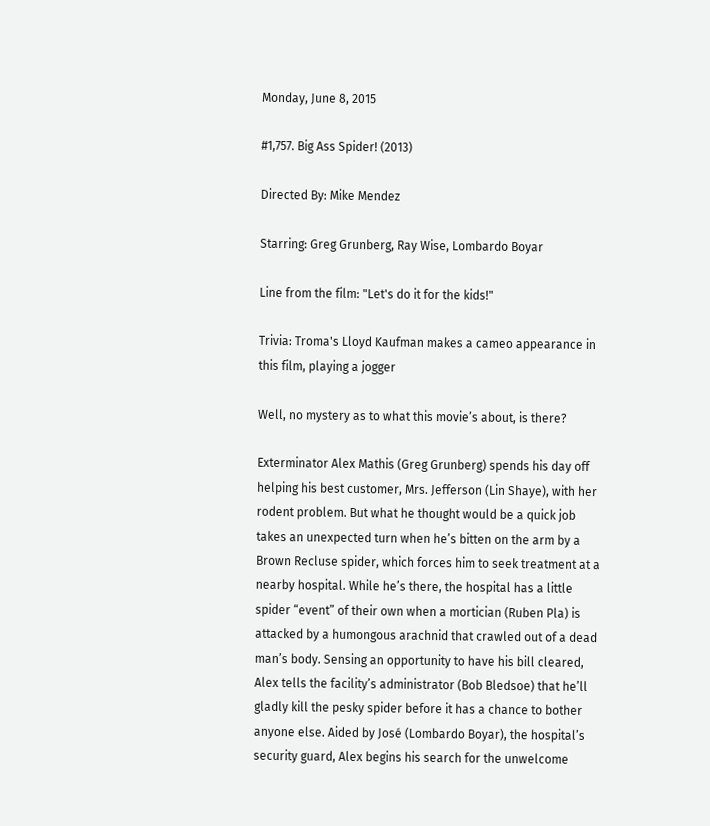Monday, June 8, 2015

#1,757. Big Ass Spider! (2013)

Directed By: Mike Mendez

Starring: Greg Grunberg, Ray Wise, Lombardo Boyar

Line from the film: "Let's do it for the kids!"

Trivia: Troma's Lloyd Kaufman makes a cameo appearance in this film, playing a jogger

Well, no mystery as to what this movie’s about, is there?

Exterminator Alex Mathis (Greg Grunberg) spends his day off helping his best customer, Mrs. Jefferson (Lin Shaye), with her rodent problem. But what he thought would be a quick job takes an unexpected turn when he’s bitten on the arm by a Brown Recluse spider, which forces him to seek treatment at a nearby hospital. While he’s there, the hospital has a little spider “event” of their own when a mortician (Ruben Pla) is attacked by a humongous arachnid that crawled out of a dead man’s body. Sensing an opportunity to have his bill cleared, Alex tells the facility’s administrator (Bob Bledsoe) that he’ll gladly kill the pesky spider before it has a chance to bother anyone else. Aided by José (Lombardo Boyar), the hospital’s security guard, Alex begins his search for the unwelcome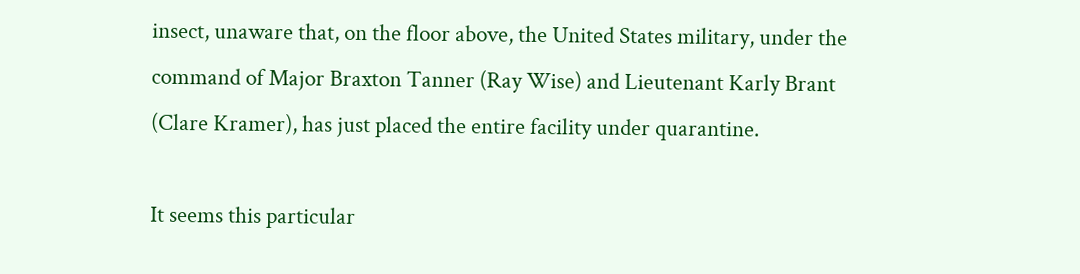insect, unaware that, on the floor above, the United States military, under the command of Major Braxton Tanner (Ray Wise) and Lieutenant Karly Brant (Clare Kramer), has just placed the entire facility under quarantine.

It seems this particular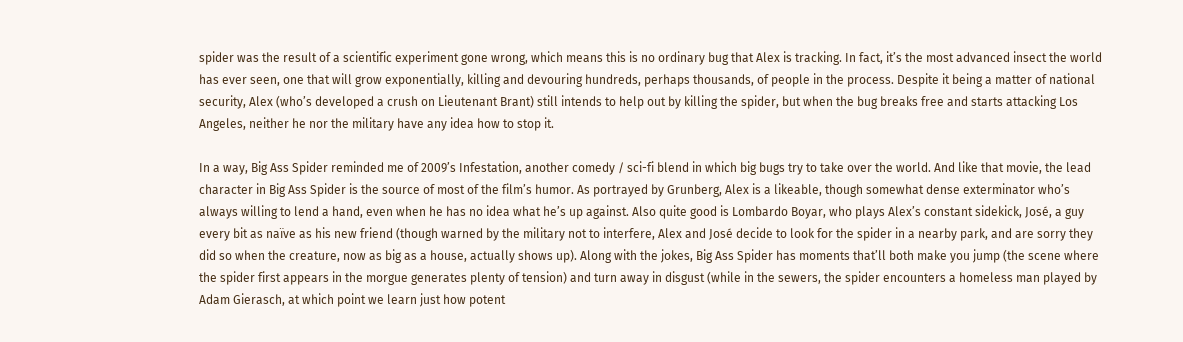spider was the result of a scientific experiment gone wrong, which means this is no ordinary bug that Alex is tracking. In fact, it’s the most advanced insect the world has ever seen, one that will grow exponentially, killing and devouring hundreds, perhaps thousands, of people in the process. Despite it being a matter of national security, Alex (who’s developed a crush on Lieutenant Brant) still intends to help out by killing the spider, but when the bug breaks free and starts attacking Los Angeles, neither he nor the military have any idea how to stop it.

In a way, Big Ass Spider reminded me of 2009’s Infestation, another comedy / sci-fi blend in which big bugs try to take over the world. And like that movie, the lead character in Big Ass Spider is the source of most of the film’s humor. As portrayed by Grunberg, Alex is a likeable, though somewhat dense exterminator who’s always willing to lend a hand, even when he has no idea what he’s up against. Also quite good is Lombardo Boyar, who plays Alex’s constant sidekick, José, a guy every bit as naïve as his new friend (though warned by the military not to interfere, Alex and José decide to look for the spider in a nearby park, and are sorry they did so when the creature, now as big as a house, actually shows up). Along with the jokes, Big Ass Spider has moments that’ll both make you jump (the scene where the spider first appears in the morgue generates plenty of tension) and turn away in disgust (while in the sewers, the spider encounters a homeless man played by Adam Gierasch, at which point we learn just how potent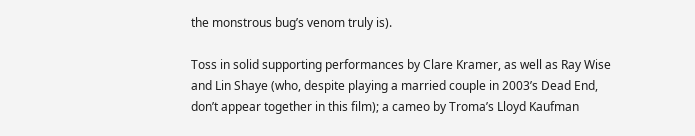the monstrous bug’s venom truly is).

Toss in solid supporting performances by Clare Kramer, as well as Ray Wise and Lin Shaye (who, despite playing a married couple in 2003’s Dead End, don’t appear together in this film); a cameo by Troma’s Lloyd Kaufman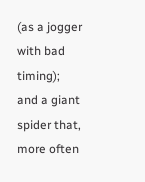(as a jogger with bad timing); and a giant spider that, more often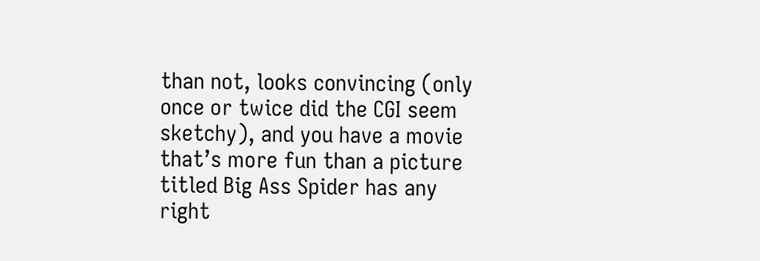than not, looks convincing (only once or twice did the CGI seem sketchy), and you have a movie that’s more fun than a picture titled Big Ass Spider has any right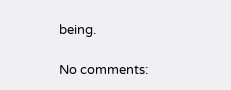being.

No comments: